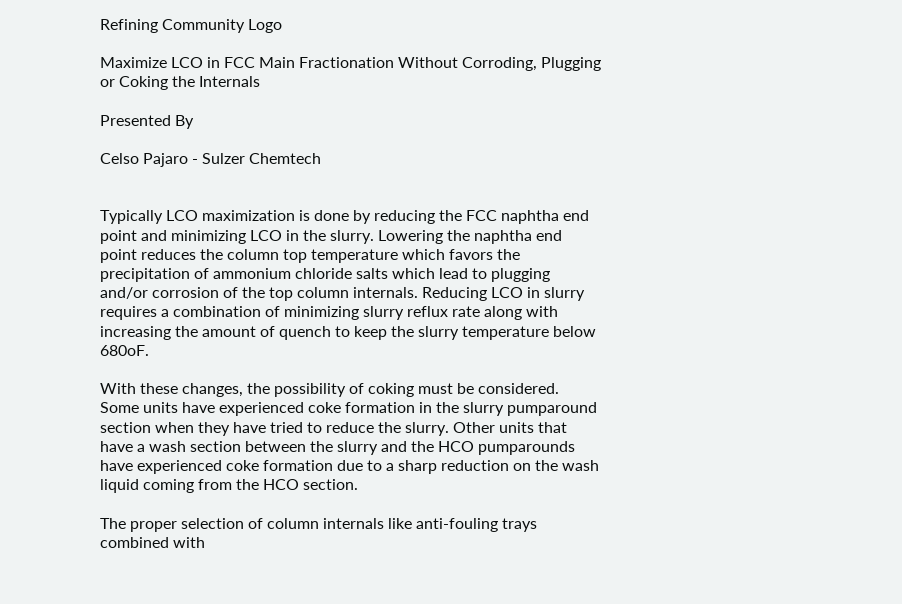Refining Community Logo

Maximize LCO in FCC Main Fractionation Without Corroding, Plugging or Coking the Internals

Presented By

Celso Pajaro - Sulzer Chemtech


Typically LCO maximization is done by reducing the FCC naphtha end point and minimizing LCO in the slurry. Lowering the naphtha end point reduces the column top temperature which favors the precipitation of ammonium chloride salts which lead to plugging and/or corrosion of the top column internals. Reducing LCO in slurry requires a combination of minimizing slurry reflux rate along with increasing the amount of quench to keep the slurry temperature below 680oF.

With these changes, the possibility of coking must be considered. Some units have experienced coke formation in the slurry pumparound section when they have tried to reduce the slurry. Other units that have a wash section between the slurry and the HCO pumparounds have experienced coke formation due to a sharp reduction on the wash liquid coming from the HCO section.

The proper selection of column internals like anti-fouling trays combined with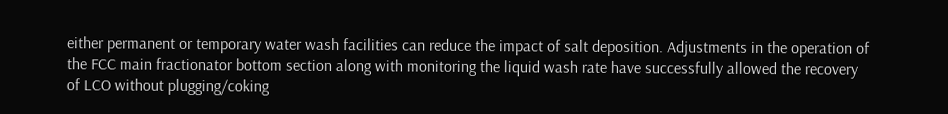either permanent or temporary water wash facilities can reduce the impact of salt deposition. Adjustments in the operation of the FCC main fractionator bottom section along with monitoring the liquid wash rate have successfully allowed the recovery of LCO without plugging/coking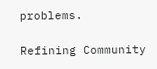problems.

Refining Community